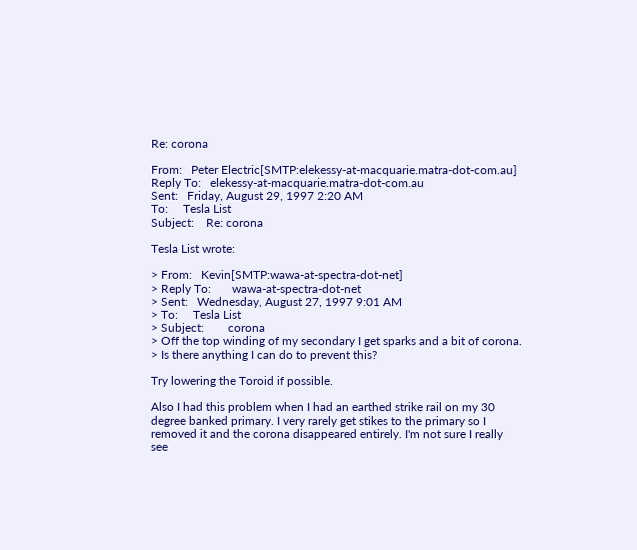Re: corona

From:   Peter Electric[SMTP:elekessy-at-macquarie.matra-dot-com.au]
Reply To:   elekessy-at-macquarie.matra-dot-com.au
Sent:   Friday, August 29, 1997 2:20 AM
To:     Tesla List
Subject:    Re: corona

Tesla List wrote:

> From:   Kevin[SMTP:wawa-at-spectra-dot-net]
> Reply To:       wawa-at-spectra-dot-net
> Sent:   Wednesday, August 27, 1997 9:01 AM
> To:     Tesla List
> Subject:        corona
> Off the top winding of my secondary I get sparks and a bit of corona.
> Is there anything I can do to prevent this?

Try lowering the Toroid if possible.

Also I had this problem when I had an earthed strike rail on my 30
degree banked primary. I very rarely get stikes to the primary so I
removed it and the corona disappeared entirely. I'm not sure I really
see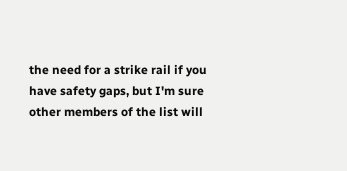the need for a strike rail if you have safety gaps, but I'm sure
other members of the list will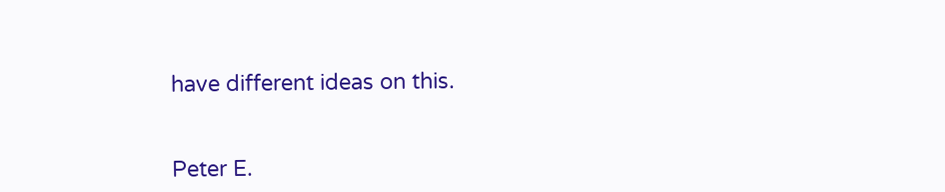have different ideas on this.


Peter E.